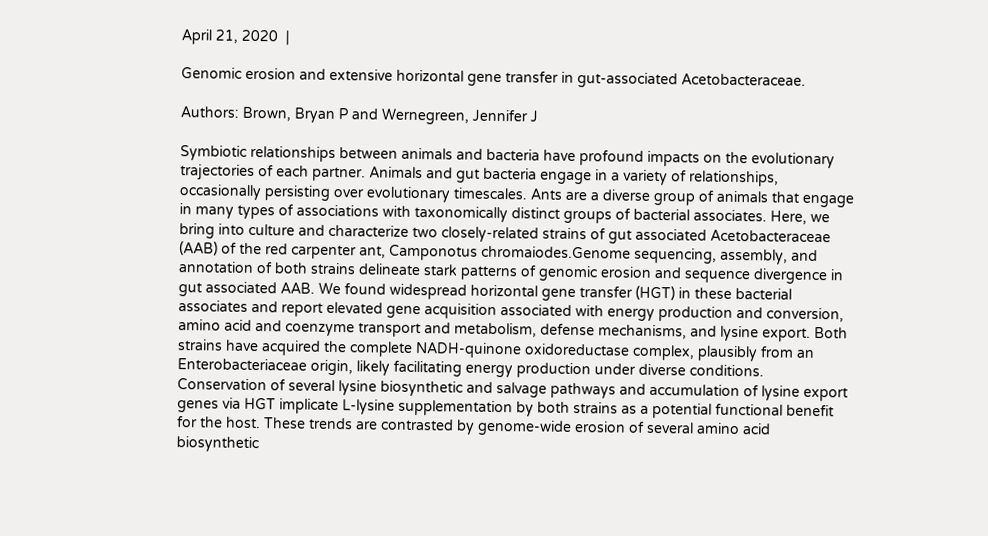April 21, 2020  |

Genomic erosion and extensive horizontal gene transfer in gut-associated Acetobacteraceae.

Authors: Brown, Bryan P and Wernegreen, Jennifer J

Symbiotic relationships between animals and bacteria have profound impacts on the evolutionary trajectories of each partner. Animals and gut bacteria engage in a variety of relationships, occasionally persisting over evolutionary timescales. Ants are a diverse group of animals that engage in many types of associations with taxonomically distinct groups of bacterial associates. Here, we bring into culture and characterize two closely-related strains of gut associated Acetobacteraceae (AAB) of the red carpenter ant, Camponotus chromaiodes.Genome sequencing, assembly, and annotation of both strains delineate stark patterns of genomic erosion and sequence divergence in gut associated AAB. We found widespread horizontal gene transfer (HGT) in these bacterial associates and report elevated gene acquisition associated with energy production and conversion, amino acid and coenzyme transport and metabolism, defense mechanisms, and lysine export. Both strains have acquired the complete NADH-quinone oxidoreductase complex, plausibly from an Enterobacteriaceae origin, likely facilitating energy production under diverse conditions. Conservation of several lysine biosynthetic and salvage pathways and accumulation of lysine export genes via HGT implicate L-lysine supplementation by both strains as a potential functional benefit for the host. These trends are contrasted by genome-wide erosion of several amino acid biosynthetic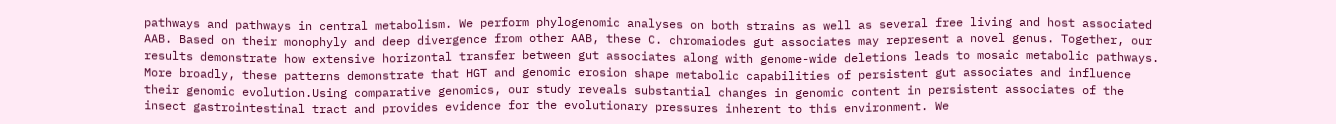pathways and pathways in central metabolism. We perform phylogenomic analyses on both strains as well as several free living and host associated AAB. Based on their monophyly and deep divergence from other AAB, these C. chromaiodes gut associates may represent a novel genus. Together, our results demonstrate how extensive horizontal transfer between gut associates along with genome-wide deletions leads to mosaic metabolic pathways. More broadly, these patterns demonstrate that HGT and genomic erosion shape metabolic capabilities of persistent gut associates and influence their genomic evolution.Using comparative genomics, our study reveals substantial changes in genomic content in persistent associates of the insect gastrointestinal tract and provides evidence for the evolutionary pressures inherent to this environment. We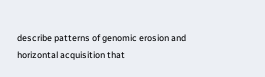describe patterns of genomic erosion and horizontal acquisition that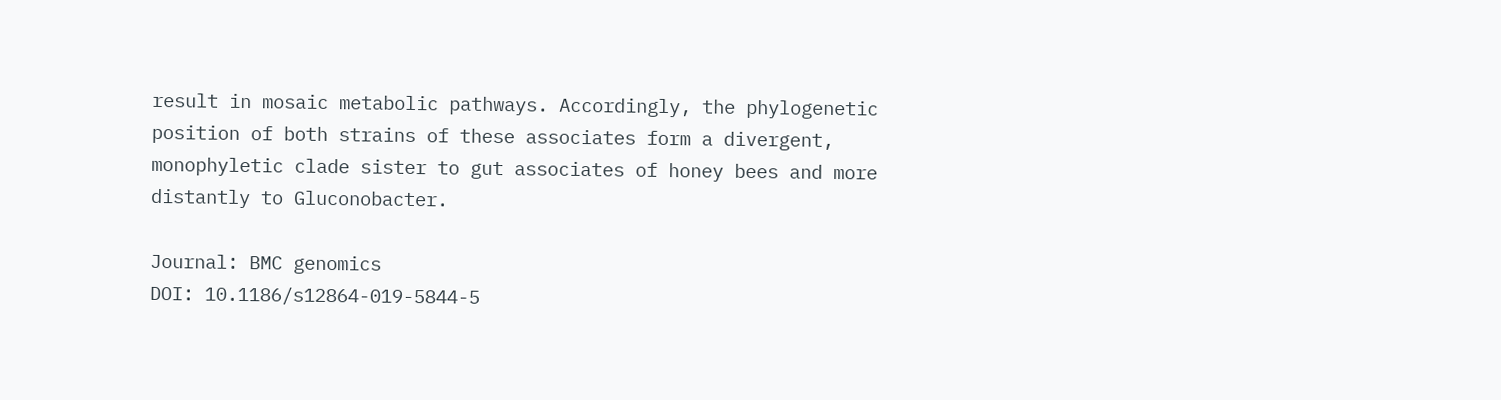result in mosaic metabolic pathways. Accordingly, the phylogenetic position of both strains of these associates form a divergent, monophyletic clade sister to gut associates of honey bees and more distantly to Gluconobacter.

Journal: BMC genomics
DOI: 10.1186/s12864-019-5844-5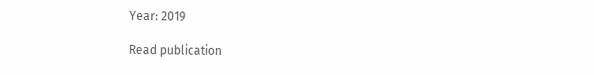Year: 2019

Read publication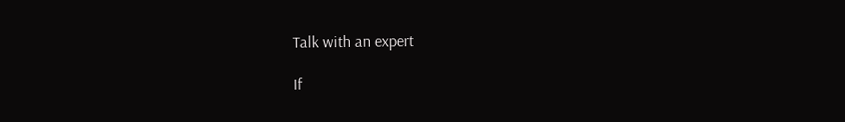Talk with an expert

If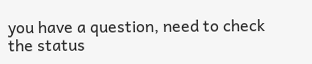you have a question, need to check the status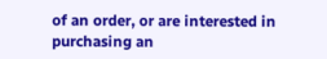of an order, or are interested in purchasing an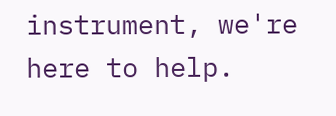instrument, we're here to help.